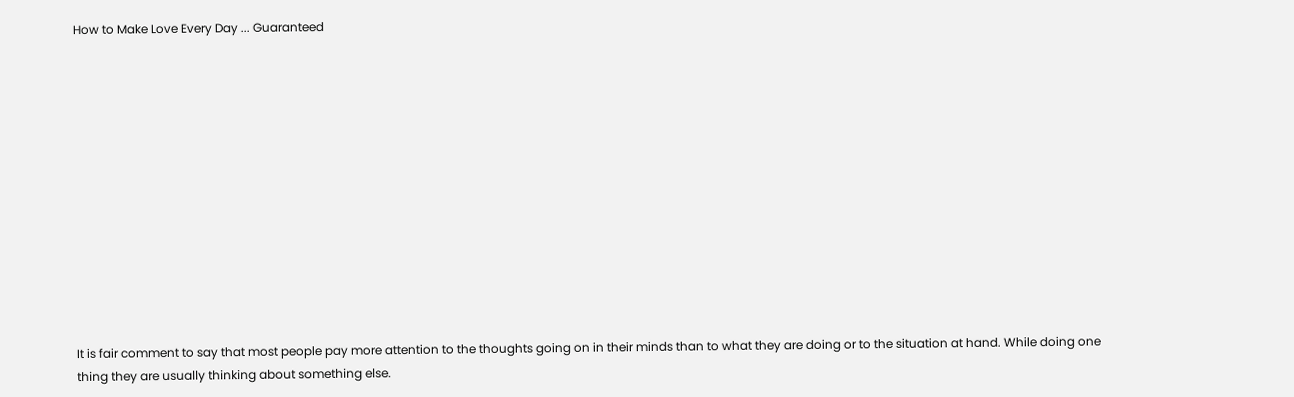How to Make Love Every Day ... Guaranteed













It is fair comment to say that most people pay more attention to the thoughts going on in their minds than to what they are doing or to the situation at hand. While doing one thing they are usually thinking about something else.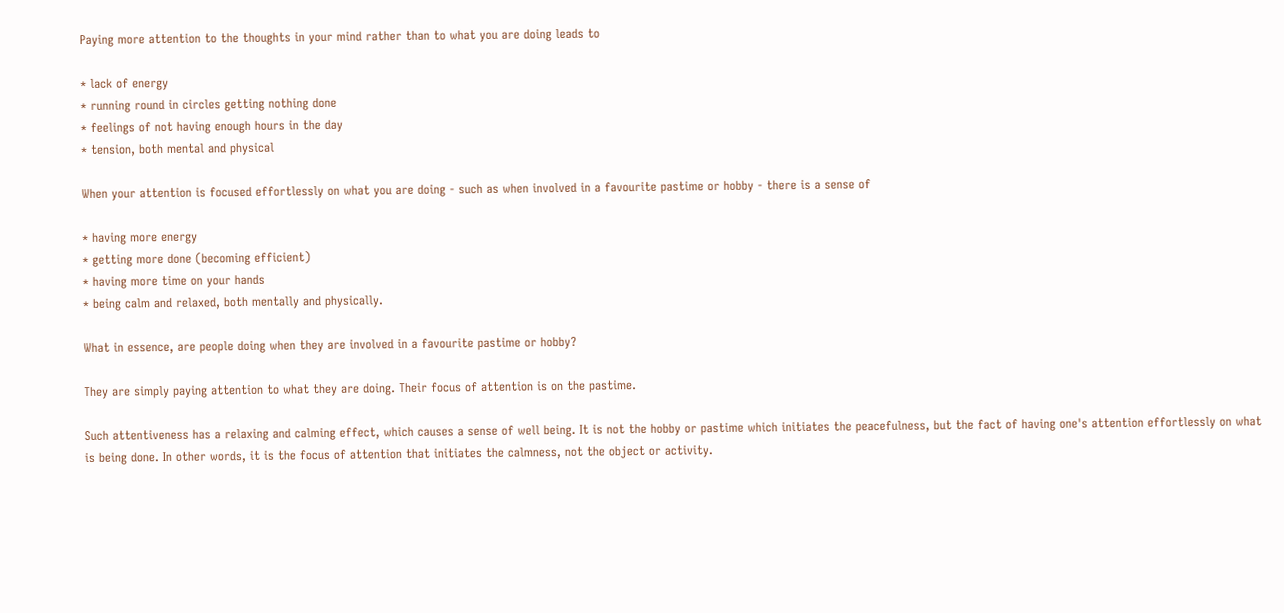Paying more attention to the thoughts in your mind rather than to what you are doing leads to

* lack of energy
* running round in circles getting nothing done
* feelings of not having enough hours in the day
* tension, both mental and physical

When your attention is focused effortlessly on what you are doing - such as when involved in a favourite pastime or hobby - there is a sense of

* having more energy
* getting more done (becoming efficient)
* having more time on your hands
* being calm and relaxed, both mentally and physically.

What in essence, are people doing when they are involved in a favourite pastime or hobby?

They are simply paying attention to what they are doing. Their focus of attention is on the pastime.

Such attentiveness has a relaxing and calming effect, which causes a sense of well being. It is not the hobby or pastime which initiates the peacefulness, but the fact of having one's attention effortlessly on what is being done. In other words, it is the focus of attention that initiates the calmness, not the object or activity.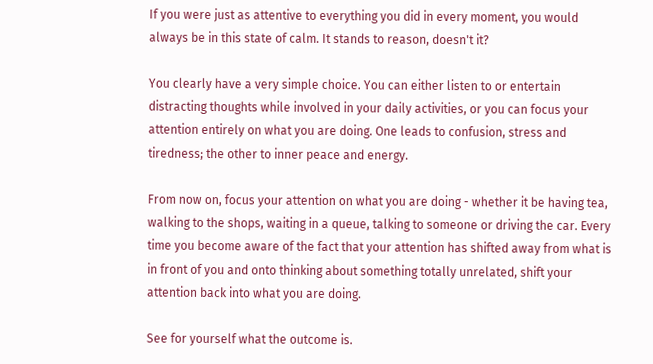If you were just as attentive to everything you did in every moment, you would always be in this state of calm. It stands to reason, doesn't it?

You clearly have a very simple choice. You can either listen to or entertain distracting thoughts while involved in your daily activities, or you can focus your attention entirely on what you are doing. One leads to confusion, stress and tiredness; the other to inner peace and energy.

From now on, focus your attention on what you are doing - whether it be having tea, walking to the shops, waiting in a queue, talking to someone or driving the car. Every time you become aware of the fact that your attention has shifted away from what is in front of you and onto thinking about something totally unrelated, shift your attention back into what you are doing.

See for yourself what the outcome is.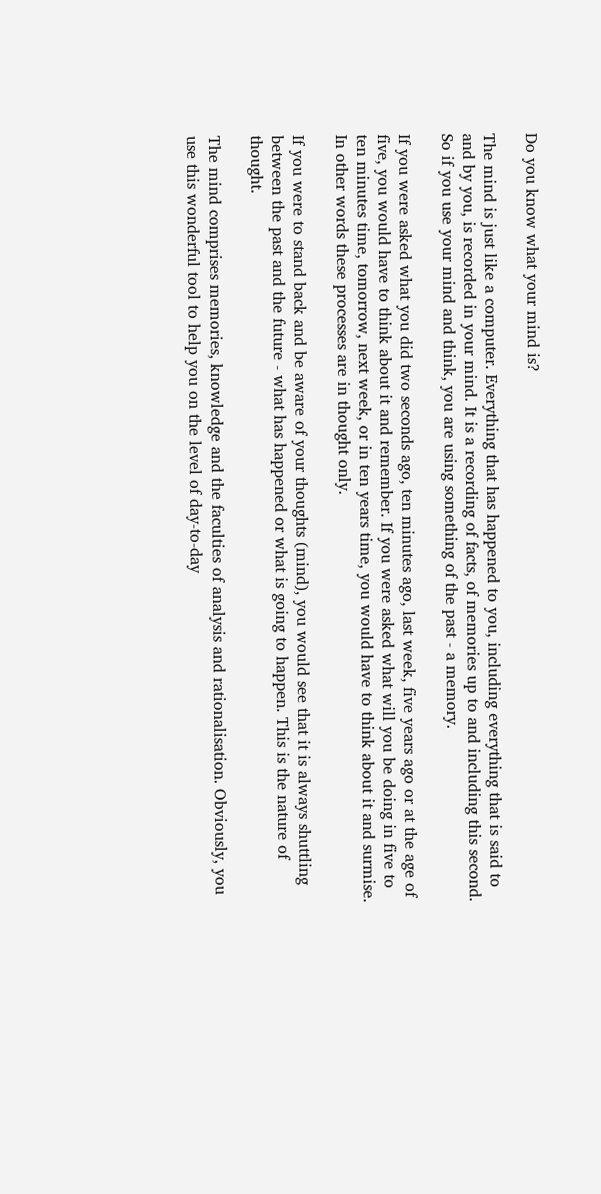Do you know what your mind is?

The mind is just like a computer. Everything that has happened to you, including everything that is said to and by you, is recorded in your mind. It is a recording of facts, of memories up to and including this second. So if you use your mind and think, you are using something of the past - a memory.

If you were asked what you did two seconds ago, ten minutes ago, last week, five years ago or at the age of five, you would have to think about it and remember. If you were asked what will you be doing in five to ten minutes time, tomorrow, next week, or in ten years time, you would have to think about it and surmise. In other words these processes are in thought only.

If you were to stand back and be aware of your thoughts (mind), you would see that it is always shuttling between the past and the future - what has happened or what is going to happen. This is the nature of thought.

The mind comprises memories, knowledge and the faculties of analysis and rationalisation. Obviously, you use this wonderful tool to help you on the level of day-to-day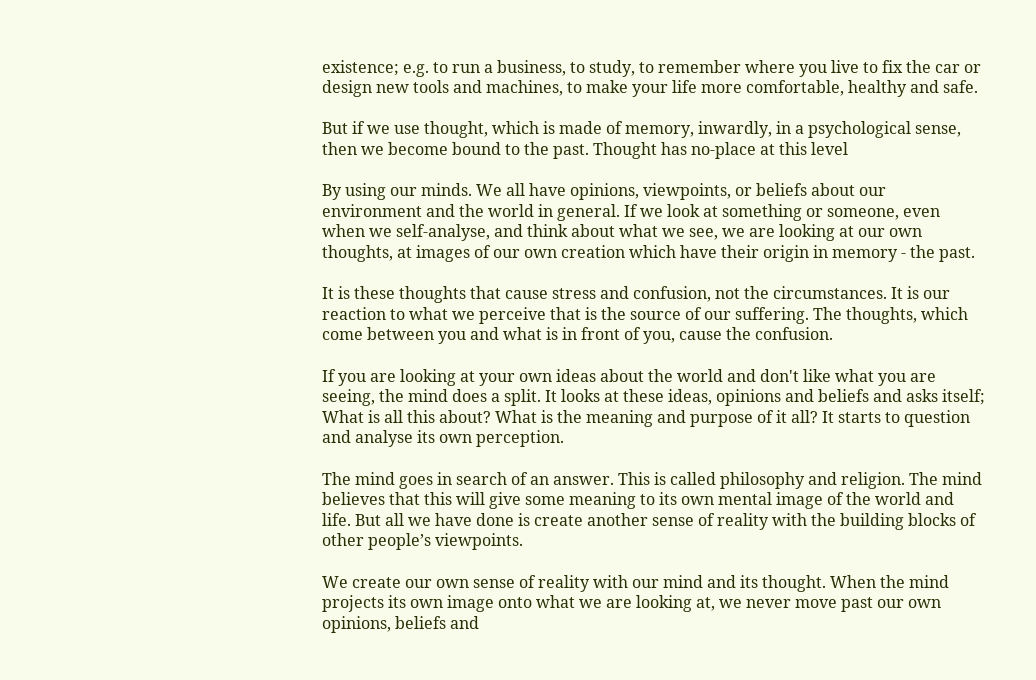existence; e.g. to run a business, to study, to remember where you live to fix the car or design new tools and machines, to make your life more comfortable, healthy and safe.

But if we use thought, which is made of memory, inwardly, in a psychological sense, then we become bound to the past. Thought has no-place at this level

By using our minds. We all have opinions, viewpoints, or beliefs about our environment and the world in general. If we look at something or someone, even when we self-analyse, and think about what we see, we are looking at our own thoughts, at images of our own creation which have their origin in memory - the past.

It is these thoughts that cause stress and confusion, not the circumstances. It is our reaction to what we perceive that is the source of our suffering. The thoughts, which come between you and what is in front of you, cause the confusion.

If you are looking at your own ideas about the world and don't like what you are seeing, the mind does a split. It looks at these ideas, opinions and beliefs and asks itself; What is all this about? What is the meaning and purpose of it all? It starts to question and analyse its own perception.

The mind goes in search of an answer. This is called philosophy and religion. The mind believes that this will give some meaning to its own mental image of the world and life. But all we have done is create another sense of reality with the building blocks of other people’s viewpoints.

We create our own sense of reality with our mind and its thought. When the mind projects its own image onto what we are looking at, we never move past our own opinions, beliefs and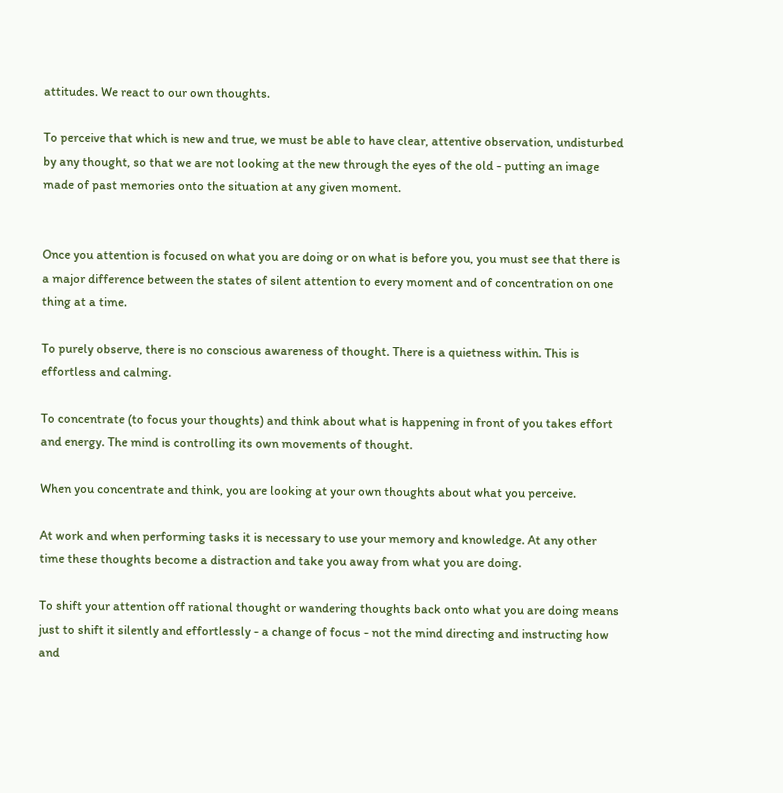attitudes. We react to our own thoughts.

To perceive that which is new and true, we must be able to have clear, attentive observation, undisturbed by any thought, so that we are not looking at the new through the eyes of the old - putting an image made of past memories onto the situation at any given moment.


Once you attention is focused on what you are doing or on what is before you, you must see that there is a major difference between the states of silent attention to every moment and of concentration on one thing at a time.

To purely observe, there is no conscious awareness of thought. There is a quietness within. This is effortless and calming.

To concentrate (to focus your thoughts) and think about what is happening in front of you takes effort and energy. The mind is controlling its own movements of thought.

When you concentrate and think, you are looking at your own thoughts about what you perceive.

At work and when performing tasks it is necessary to use your memory and knowledge. At any other time these thoughts become a distraction and take you away from what you are doing.

To shift your attention off rational thought or wandering thoughts back onto what you are doing means just to shift it silently and effortlessly - a change of focus - not the mind directing and instructing how and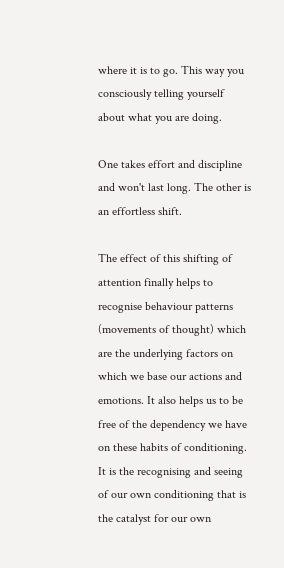where it is to go. This way you consciously telling yourself about what you are doing.

One takes effort and discipline and won't last long. The other is an effortless shift.

The effect of this shifting of attention finally helps to recognise behaviour patterns (movements of thought) which are the underlying factors on which we base our actions and emotions. It also helps us to be free of the dependency we have on these habits of conditioning. It is the recognising and seeing of our own conditioning that is the catalyst for our own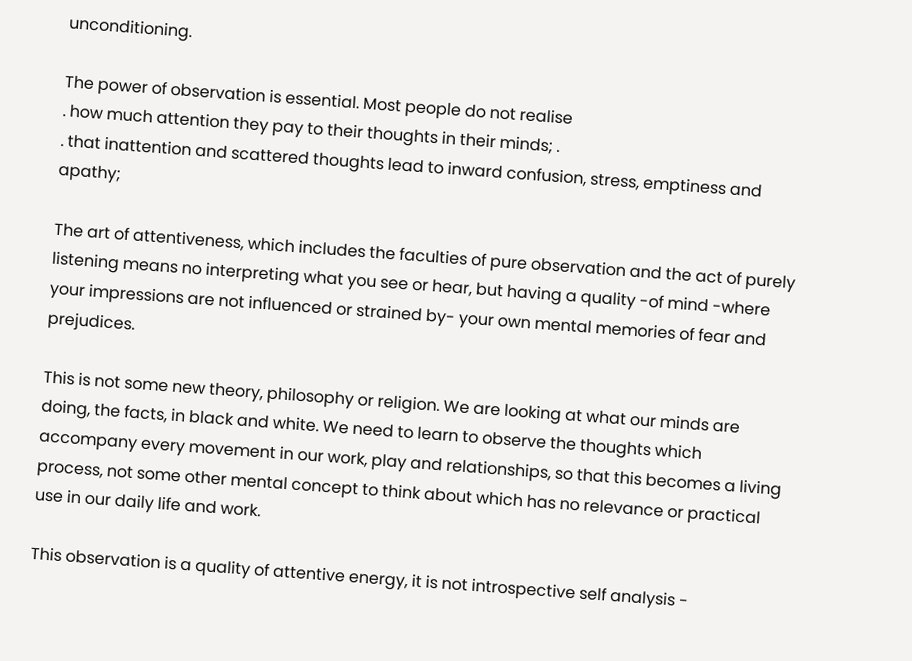unconditioning.

The power of observation is essential. Most people do not realise
. how much attention they pay to their thoughts in their minds; .
. that inattention and scattered thoughts lead to inward confusion, stress, emptiness and apathy;

The art of attentiveness, which includes the faculties of pure observation and the act of purely listening means no interpreting what you see or hear, but having a quality -of mind -where your impressions are not influenced or strained by- your own mental memories of fear and prejudices.

This is not some new theory, philosophy or religion. We are looking at what our minds are doing, the facts, in black and white. We need to learn to observe the thoughts which accompany every movement in our work, play and relationships, so that this becomes a living process, not some other mental concept to think about which has no relevance or practical use in our daily life and work.

This observation is a quality of attentive energy, it is not introspective self analysis -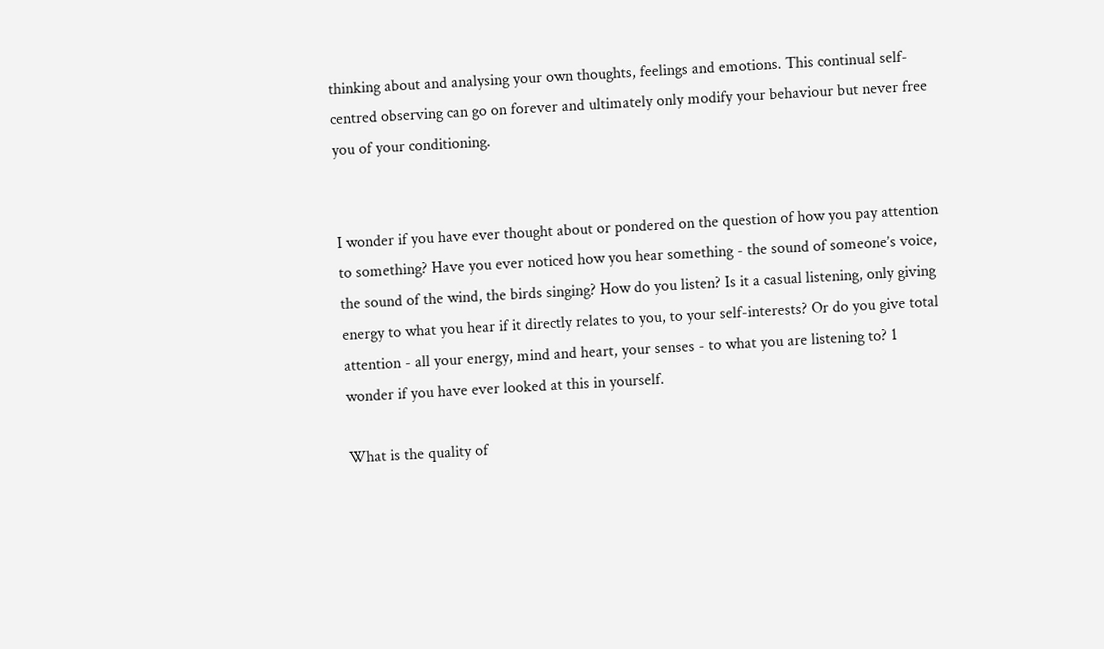thinking about and analysing your own thoughts, feelings and emotions. This continual self-centred observing can go on forever and ultimately only modify your behaviour but never free you of your conditioning.


I wonder if you have ever thought about or pondered on the question of how you pay attention to something? Have you ever noticed how you hear something - the sound of someone’s voice, the sound of the wind, the birds singing? How do you listen? Is it a casual listening, only giving energy to what you hear if it directly relates to you, to your self-interests? Or do you give total attention - all your energy, mind and heart, your senses - to what you are listening to? 1 wonder if you have ever looked at this in yourself.

What is the quality of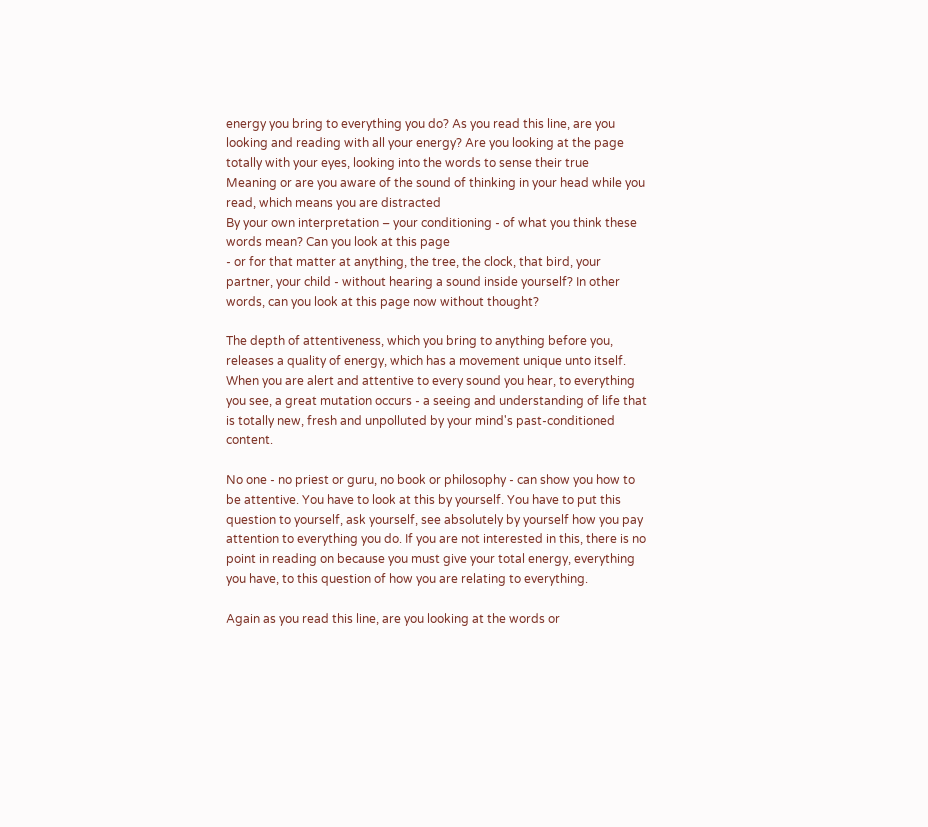energy you bring to everything you do? As you read this line, are you looking and reading with all your energy? Are you looking at the page totally with your eyes, looking into the words to sense their true
Meaning or are you aware of the sound of thinking in your head while you read, which means you are distracted
By your own interpretation – your conditioning - of what you think these words mean? Can you look at this page
- or for that matter at anything, the tree, the clock, that bird, your partner, your child - without hearing a sound inside yourself? In other words, can you look at this page now without thought?

The depth of attentiveness, which you bring to anything before you, releases a quality of energy, which has a movement unique unto itself. When you are alert and attentive to every sound you hear, to everything you see, a great mutation occurs - a seeing and understanding of life that is totally new, fresh and unpolluted by your mind's past-conditioned content.

No one - no priest or guru, no book or philosophy - can show you how to be attentive. You have to look at this by yourself. You have to put this question to yourself, ask yourself, see absolutely by yourself how you pay attention to everything you do. If you are not interested in this, there is no point in reading on because you must give your total energy, everything you have, to this question of how you are relating to everything.

Again as you read this line, are you looking at the words or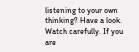listening to your own thinking? Have a look. Watch carefully. If you are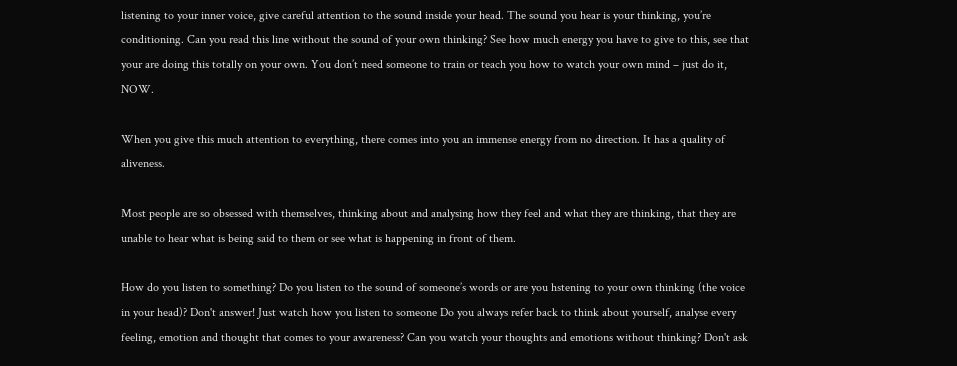listening to your inner voice, give careful attention to the sound inside your head. The sound you hear is your thinking, you’re conditioning. Can you read this line without the sound of your own thinking? See how much energy you have to give to this, see that your are doing this totally on your own. You don’t need someone to train or teach you how to watch your own mind – just do it, NOW.

When you give this much attention to everything, there comes into you an immense energy from no direction. It has a quality of aliveness.

Most people are so obsessed with themselves, thinking about and analysing how they feel and what they are thinking, that they are unable to hear what is being said to them or see what is happening in front of them.

How do you listen to something? Do you listen to the sound of someone’s words or are you hstening to your own thinking (the voice in your head)? Don't answer! Just watch how you listen to someone Do you always refer back to think about yourself, analyse every feeling, emotion and thought that comes to your awareness? Can you watch your thoughts and emotions without thinking? Don't ask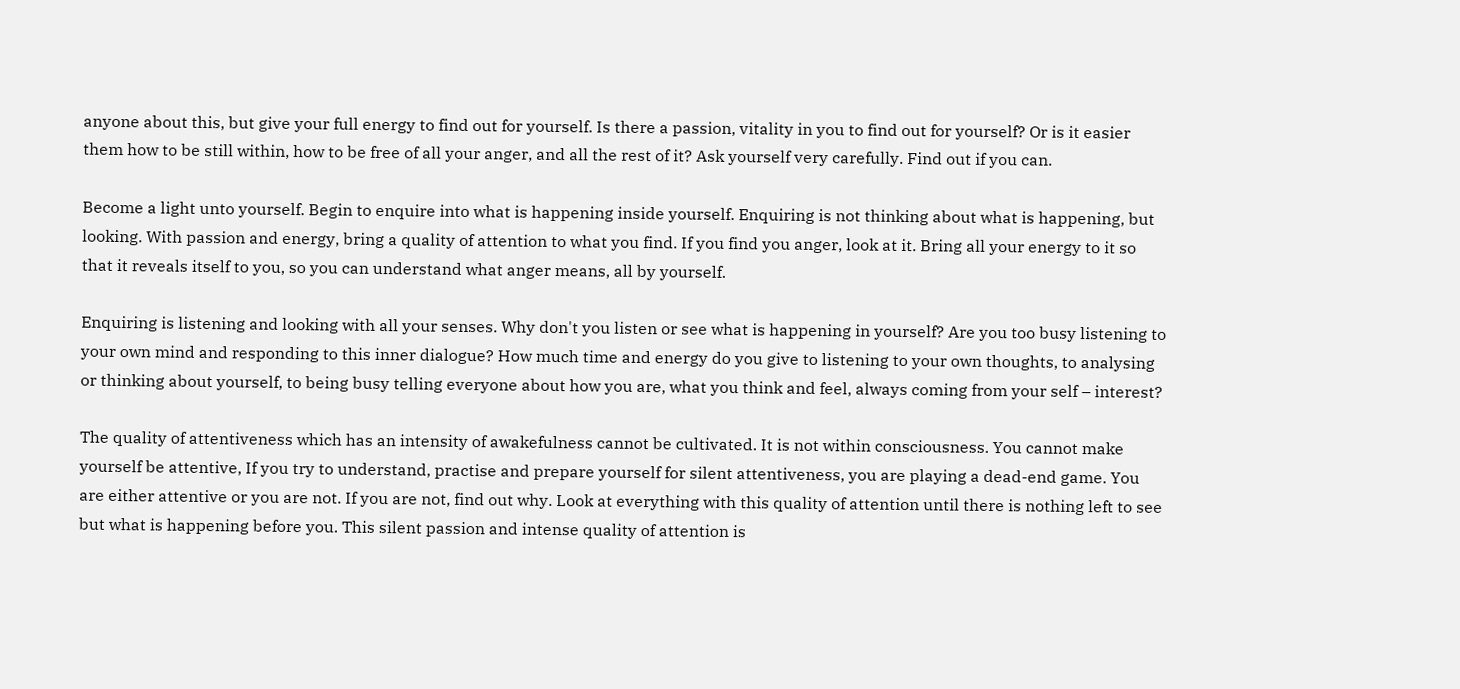anyone about this, but give your full energy to find out for yourself. Is there a passion, vitality in you to find out for yourself? Or is it easier them how to be still within, how to be free of all your anger, and all the rest of it? Ask yourself very carefully. Find out if you can.

Become a light unto yourself. Begin to enquire into what is happening inside yourself. Enquiring is not thinking about what is happening, but looking. With passion and energy, bring a quality of attention to what you find. If you find you anger, look at it. Bring all your energy to it so that it reveals itself to you, so you can understand what anger means, all by yourself.

Enquiring is listening and looking with all your senses. Why don't you listen or see what is happening in yourself? Are you too busy listening to your own mind and responding to this inner dialogue? How much time and energy do you give to listening to your own thoughts, to analysing or thinking about yourself, to being busy telling everyone about how you are, what you think and feel, always coming from your self – interest?

The quality of attentiveness which has an intensity of awakefulness cannot be cultivated. It is not within consciousness. You cannot make yourself be attentive, If you try to understand, practise and prepare yourself for silent attentiveness, you are playing a dead-end game. You are either attentive or you are not. If you are not, find out why. Look at everything with this quality of attention until there is nothing left to see but what is happening before you. This silent passion and intense quality of attention is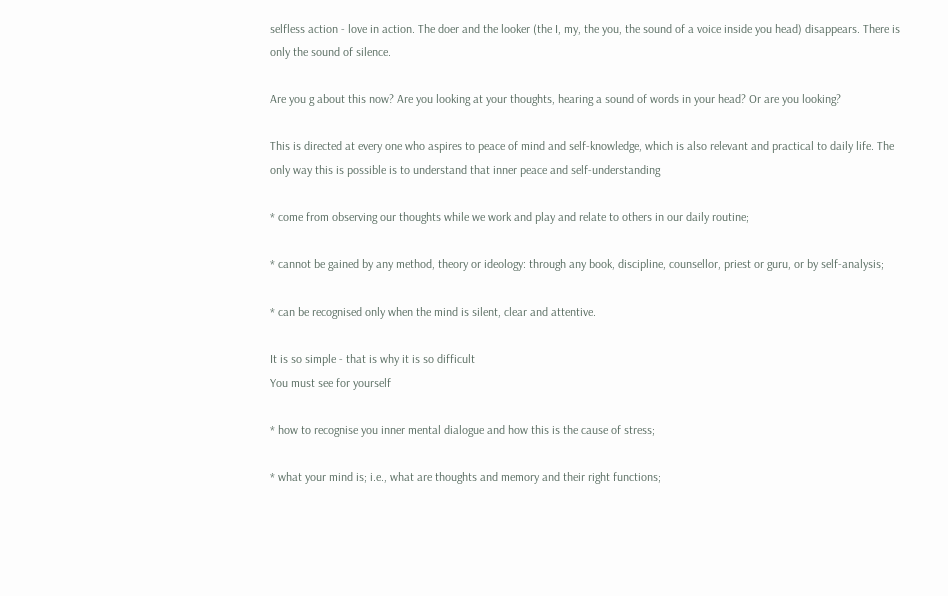selfless action - love in action. The doer and the looker (the I, my, the you, the sound of a voice inside you head) disappears. There is only the sound of silence.

Are you g about this now? Are you looking at your thoughts, hearing a sound of words in your head? Or are you looking?

This is directed at every one who aspires to peace of mind and self-knowledge, which is also relevant and practical to daily life. The only way this is possible is to understand that inner peace and self-understanding

* come from observing our thoughts while we work and play and relate to others in our daily routine;

* cannot be gained by any method, theory or ideology: through any book, discipline, counsellor, priest or guru, or by self-analysis;

* can be recognised only when the mind is silent, clear and attentive.

It is so simple - that is why it is so difficult
You must see for yourself

* how to recognise you inner mental dialogue and how this is the cause of stress;

* what your mind is; i.e., what are thoughts and memory and their right functions;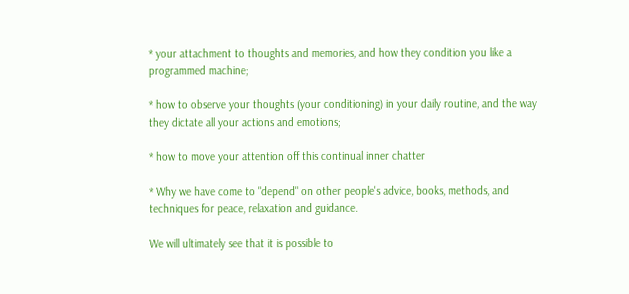* your attachment to thoughts and memories, and how they condition you like a programmed machine;

* how to observe your thoughts (your conditioning) in your daily routine, and the way they dictate all your actions and emotions;

* how to move your attention off this continual inner chatter

* Why we have come to "depend" on other people's advice, books, methods, and techniques for peace, relaxation and guidance.

We will ultimately see that it is possible to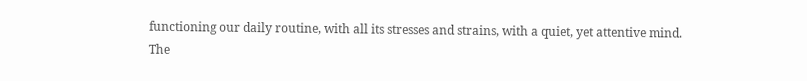functioning our daily routine, with all its stresses and strains, with a quiet, yet attentive mind.
The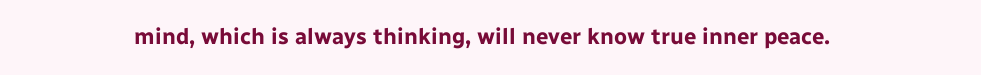mind, which is always thinking, will never know true inner peace.